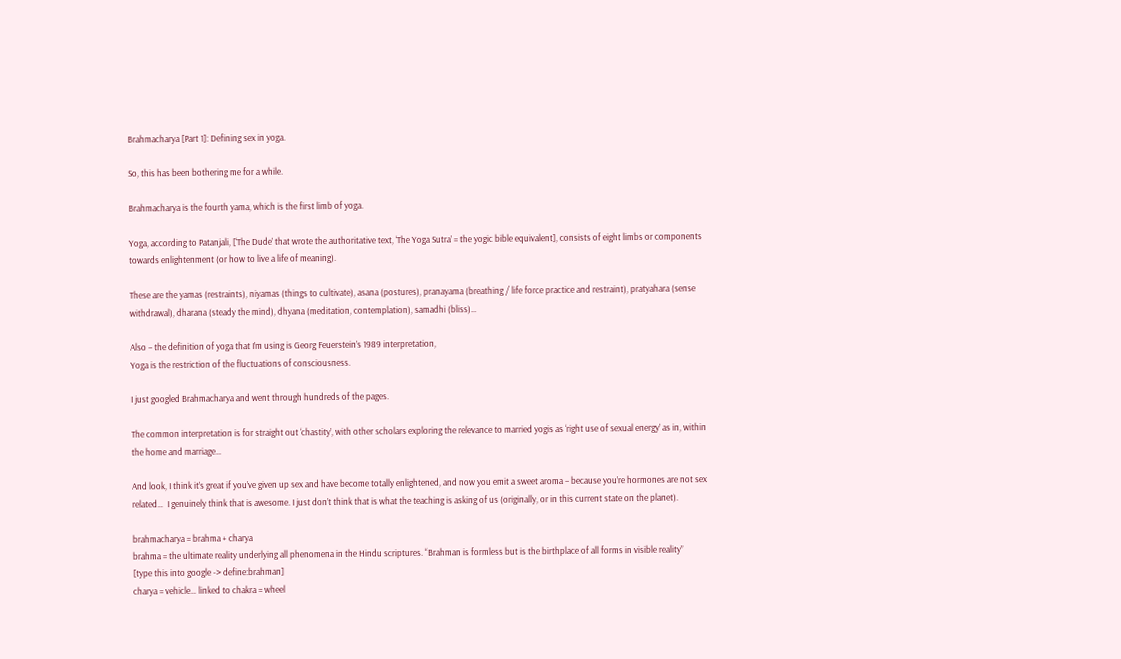Brahmacharya [Part 1]: Defining sex in yoga.

So, this has been bothering me for a while.

Brahmacharya is the fourth yama, which is the first limb of yoga.

Yoga, according to Patanjali, [‘The Dude’ that wrote the authoritative text, ‘The Yoga Sutra’ = the yogic bible equivalent], consists of eight limbs or components towards enlightenment (or how to live a life of meaning).

These are the yamas (restraints), niyamas (things to cultivate), asana (postures), pranayama (breathing / life force practice and restraint), pratyahara (sense withdrawal), dharana (steady the mind), dhyana (meditation, contemplation), samadhi (bliss)…

Also – the definition of yoga that I’m using is Georg Feuerstein’s 1989 interpretation,
Yoga is the restriction of the fluctuations of consciousness.

I just googled Brahmacharya and went through hundreds of the pages.

The common interpretation is for straight out ‘chastity’, with other scholars exploring the relevance to married yogis as ‘right use of sexual energy’ as in, within the home and marriage…

And look, I think it’s great if you’ve given up sex and have become totally enlightened, and now you emit a sweet aroma – because you’re hormones are not sex related…  I genuinely think that is awesome. I just don’t think that is what the teaching is asking of us (originally, or in this current state on the planet).

brahmacharya = brahma + charya
brahma = the ultimate reality underlying all phenomena in the Hindu scriptures. “Brahman is formless but is the birthplace of all forms in visible reality”
[type this into google -> define:brahman]
charya = vehicle… linked to chakra = wheel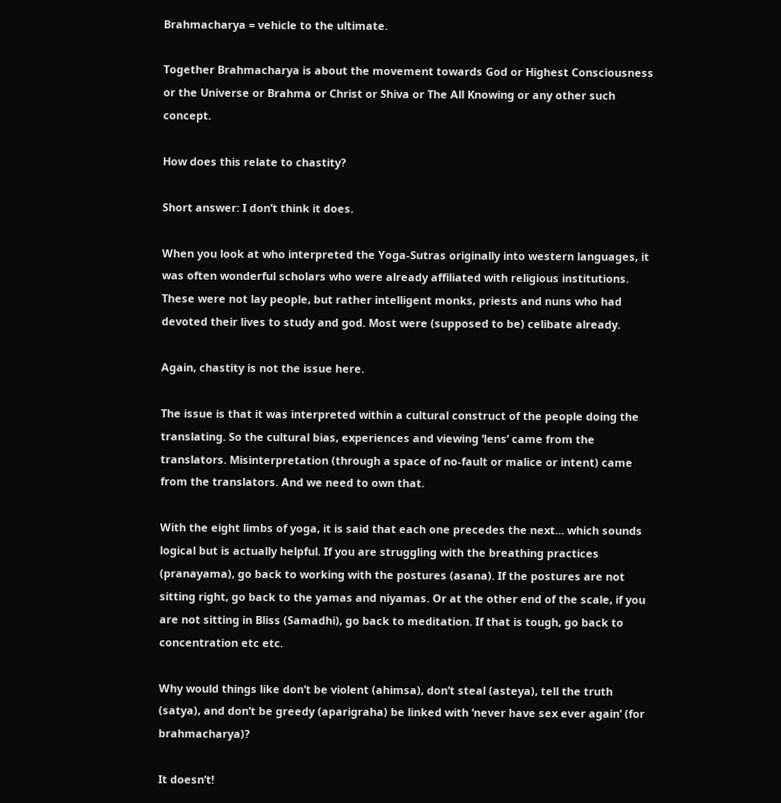Brahmacharya = vehicle to the ultimate.

Together Brahmacharya is about the movement towards God or Highest Consciousness or the Universe or Brahma or Christ or Shiva or The All Knowing or any other such concept.

How does this relate to chastity?

Short answer: I don’t think it does.

When you look at who interpreted the Yoga-Sutras originally into western languages, it was often wonderful scholars who were already affiliated with religious institutions. These were not lay people, but rather intelligent monks, priests and nuns who had devoted their lives to study and god. Most were (supposed to be) celibate already.

Again, chastity is not the issue here.

The issue is that it was interpreted within a cultural construct of the people doing the translating. So the cultural bias, experiences and viewing ‘lens’ came from the translators. Misinterpretation (through a space of no-fault or malice or intent) came from the translators. And we need to own that.

With the eight limbs of yoga, it is said that each one precedes the next… which sounds logical but is actually helpful. If you are struggling with the breathing practices (pranayama), go back to working with the postures (asana). If the postures are not sitting right, go back to the yamas and niyamas. Or at the other end of the scale, if you are not sitting in Bliss (Samadhi), go back to meditation. If that is tough, go back to concentration etc etc.

Why would things like don’t be violent (ahimsa), don’t steal (asteya), tell the truth (satya), and don’t be greedy (aparigraha) be linked with ‘never have sex ever again’ (for brahmacharya)?

It doesn’t!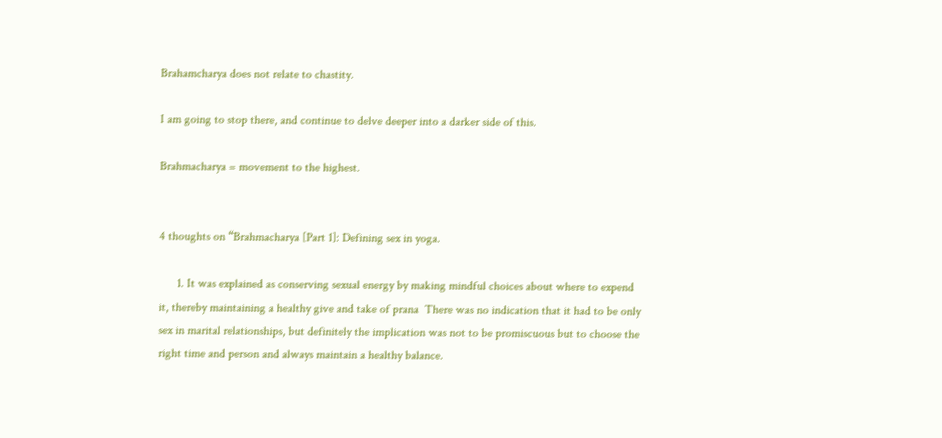Brahamcharya does not relate to chastity.

I am going to stop there, and continue to delve deeper into a darker side of this.

Brahmacharya = movement to the highest.


4 thoughts on “Brahmacharya [Part 1]: Defining sex in yoga.

      1. It was explained as conserving sexual energy by making mindful choices about where to expend it, thereby maintaining a healthy give and take of prana  There was no indication that it had to be only sex in marital relationships, but definitely the implication was not to be promiscuous but to choose the right time and person and always maintain a healthy balance.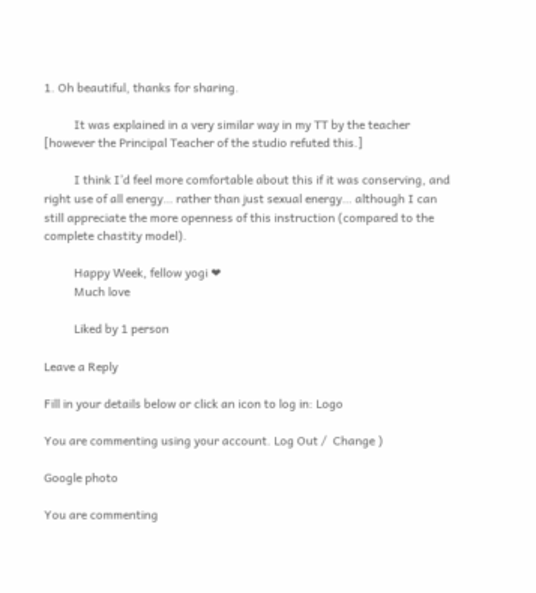1. Oh beautiful, thanks for sharing.

          It was explained in a very similar way in my TT by the teacher [however the Principal Teacher of the studio refuted this.]

          I think I’d feel more comfortable about this if it was conserving, and right use of all energy… rather than just sexual energy… although I can still appreciate the more openness of this instruction (compared to the complete chastity model).

          Happy Week, fellow yogi ❤
          Much love

          Liked by 1 person

Leave a Reply

Fill in your details below or click an icon to log in: Logo

You are commenting using your account. Log Out /  Change )

Google photo

You are commenting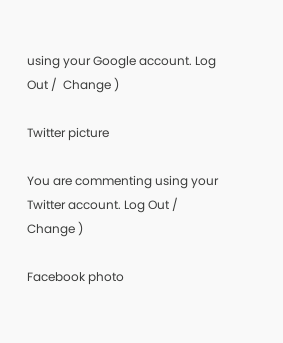using your Google account. Log Out /  Change )

Twitter picture

You are commenting using your Twitter account. Log Out /  Change )

Facebook photo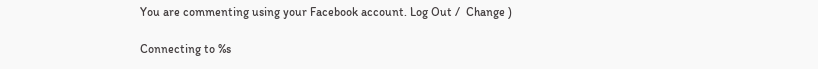You are commenting using your Facebook account. Log Out /  Change )

Connecting to %s